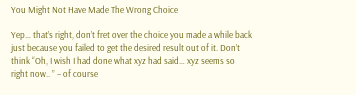You Might Not Have Made The Wrong Choice

Yep… that’s right, don’t fret over the choice you made a while back just because you failed to get the desired result out of it. Don’t think “Oh, I wish I had done what xyz had said… xyz seems so right now.. ” – of course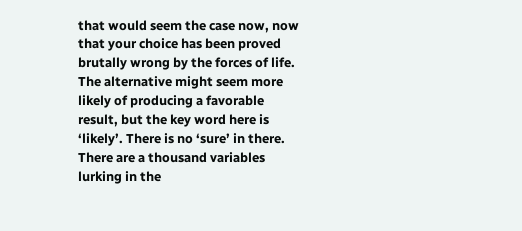that would seem the case now, now that your choice has been proved brutally wrong by the forces of life. The alternative might seem more likely of producing a favorable result, but the key word here is ‘likely’. There is no ‘sure’ in there. There are a thousand variables lurking in the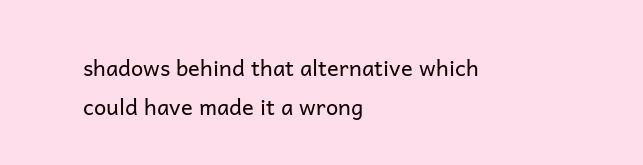shadows behind that alternative which could have made it a wrong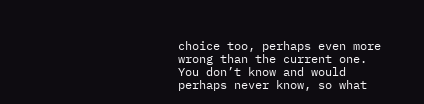choice too, perhaps even more wrong than the current one. You don’t know and would perhaps never know, so what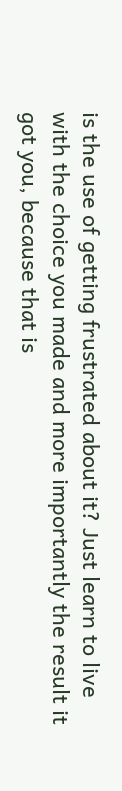is the use of getting frustrated about it? Just learn to live with the choice you made and more importantly the result it got you, because that is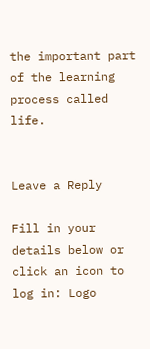the important part of the learning process called life.


Leave a Reply

Fill in your details below or click an icon to log in: Logo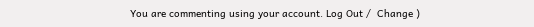You are commenting using your account. Log Out /  Change )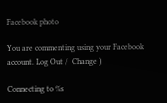Facebook photo

You are commenting using your Facebook account. Log Out /  Change )

Connecting to %s